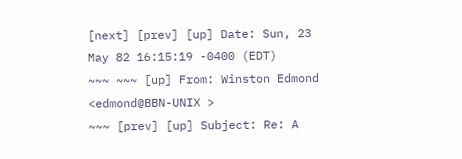[next] [prev] [up] Date: Sun, 23 May 82 16:15:19 -0400 (EDT)
~~~ ~~~ [up] From: Winston Edmond <edmond@BBN-UNIX >
~~~ [prev] [up] Subject: Re: A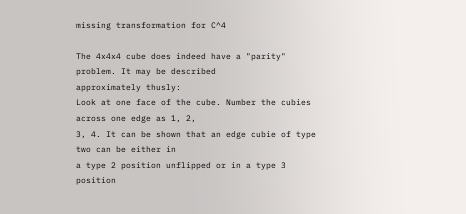missing transformation for C^4

The 4x4x4 cube does indeed have a "parity" problem. It may be described
approximately thusly:
Look at one face of the cube. Number the cubies across one edge as 1, 2,
3, 4. It can be shown that an edge cubie of type two can be either in
a type 2 position unflipped or in a type 3 position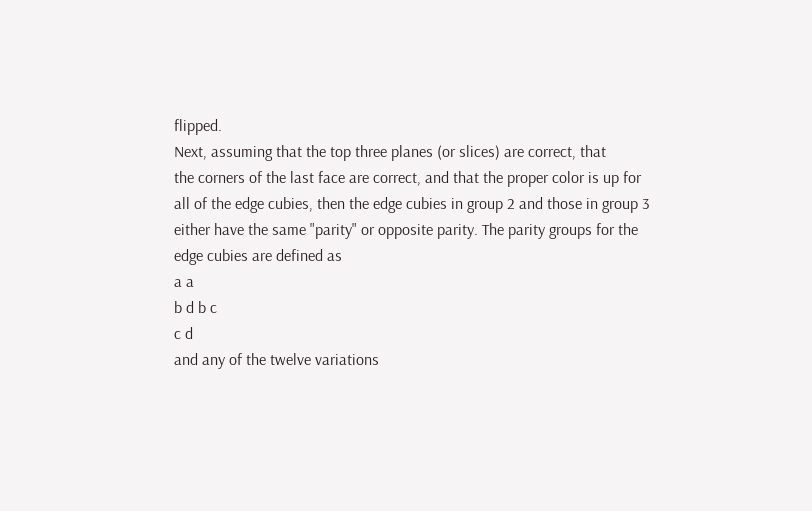flipped.
Next, assuming that the top three planes (or slices) are correct, that
the corners of the last face are correct, and that the proper color is up for
all of the edge cubies, then the edge cubies in group 2 and those in group 3
either have the same "parity" or opposite parity. The parity groups for the
edge cubies are defined as
a a
b d b c
c d
and any of the twelve variations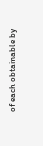of each obtainable by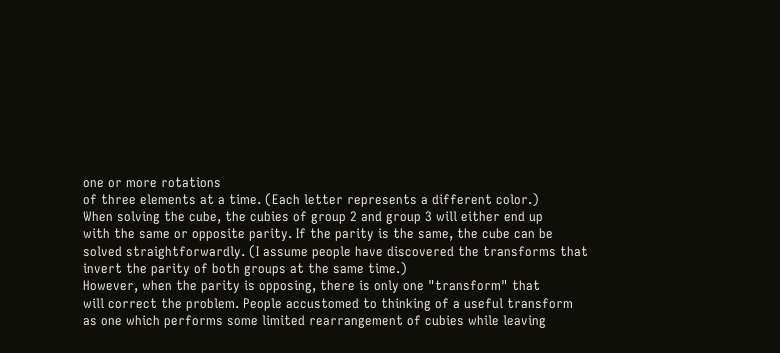one or more rotations
of three elements at a time. (Each letter represents a different color.)
When solving the cube, the cubies of group 2 and group 3 will either end up
with the same or opposite parity. If the parity is the same, the cube can be
solved straightforwardly. (I assume people have discovered the transforms that
invert the parity of both groups at the same time.)
However, when the parity is opposing, there is only one "transform" that
will correct the problem. People accustomed to thinking of a useful transform
as one which performs some limited rearrangement of cubies while leaving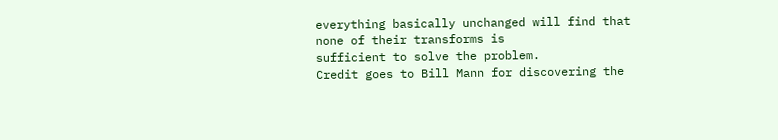everything basically unchanged will find that none of their transforms is
sufficient to solve the problem.
Credit goes to Bill Mann for discovering the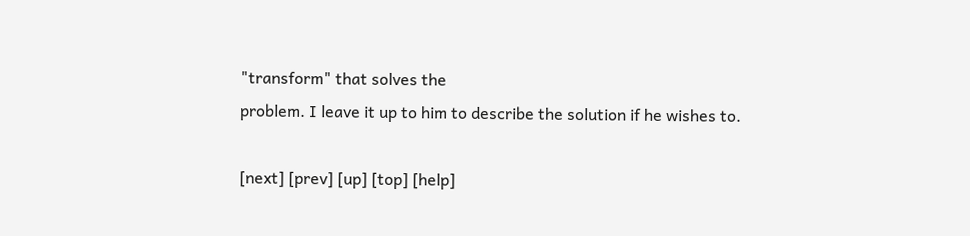"transform" that solves the
problem. I leave it up to him to describe the solution if he wishes to.

[next] [prev] [up] [top] [help]